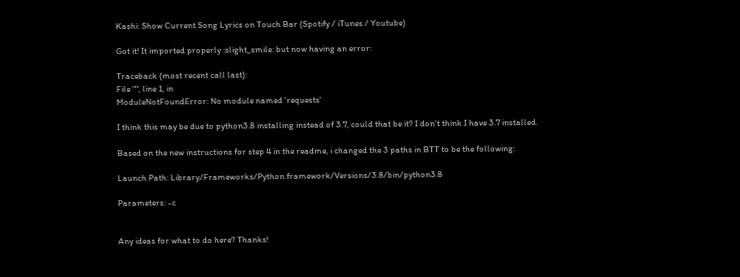Kashi: Show Current Song Lyrics on Touch Bar (Spotify / iTunes / Youtube)

Got it! It imported properly :slight_smile: but now having an error:

Traceback (most recent call last):
File "", line 1, in
ModuleNotFoundError: No module named 'requests'

I think this may be due to python3.8 installing instead of 3.7, could that be it? I don't think I have 3.7 installed.

Based on the new instructions for step 4 in the readme, i changed the 3 paths in BTT to be the following:

Launch Path: Library/Frameworks/Python.framework/Versions/3.8/bin/python3.8

Parameters: -c


Any ideas for what to do here? Thanks!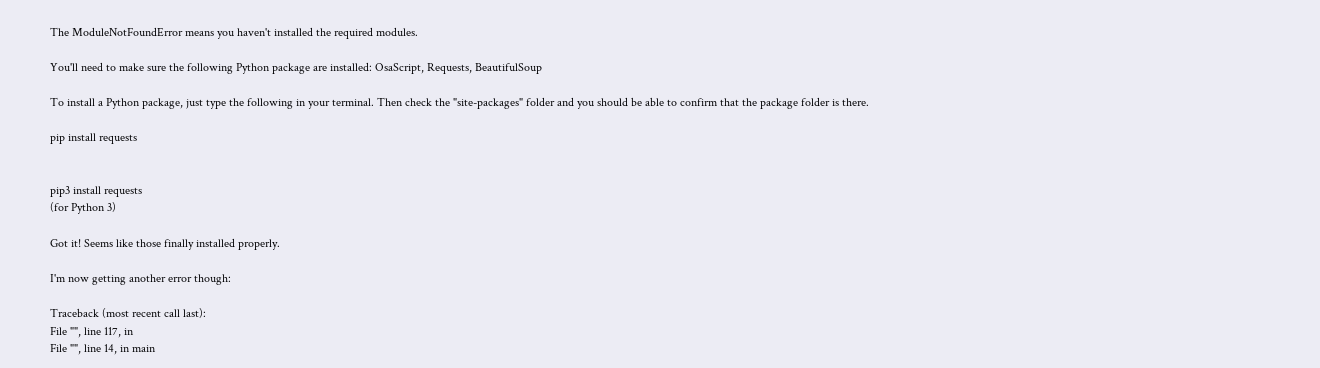The ModuleNotFoundError means you haven't installed the required modules.

You'll need to make sure the following Python package are installed: OsaScript, Requests, BeautifulSoup

To install a Python package, just type the following in your terminal. Then check the "site-packages" folder and you should be able to confirm that the package folder is there.

pip install requests


pip3 install requests
(for Python 3)

Got it! Seems like those finally installed properly.

I'm now getting another error though:

Traceback (most recent call last):
File "", line 117, in
File "", line 14, in main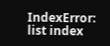IndexError: list index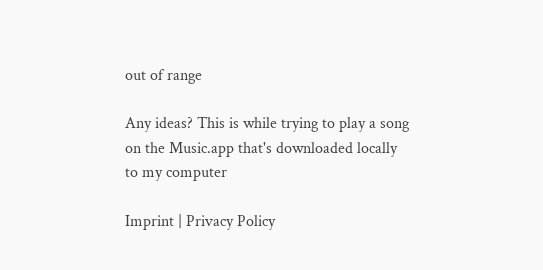out of range

Any ideas? This is while trying to play a song on the Music.app that's downloaded locally to my computer

Imprint | Privacy Policy